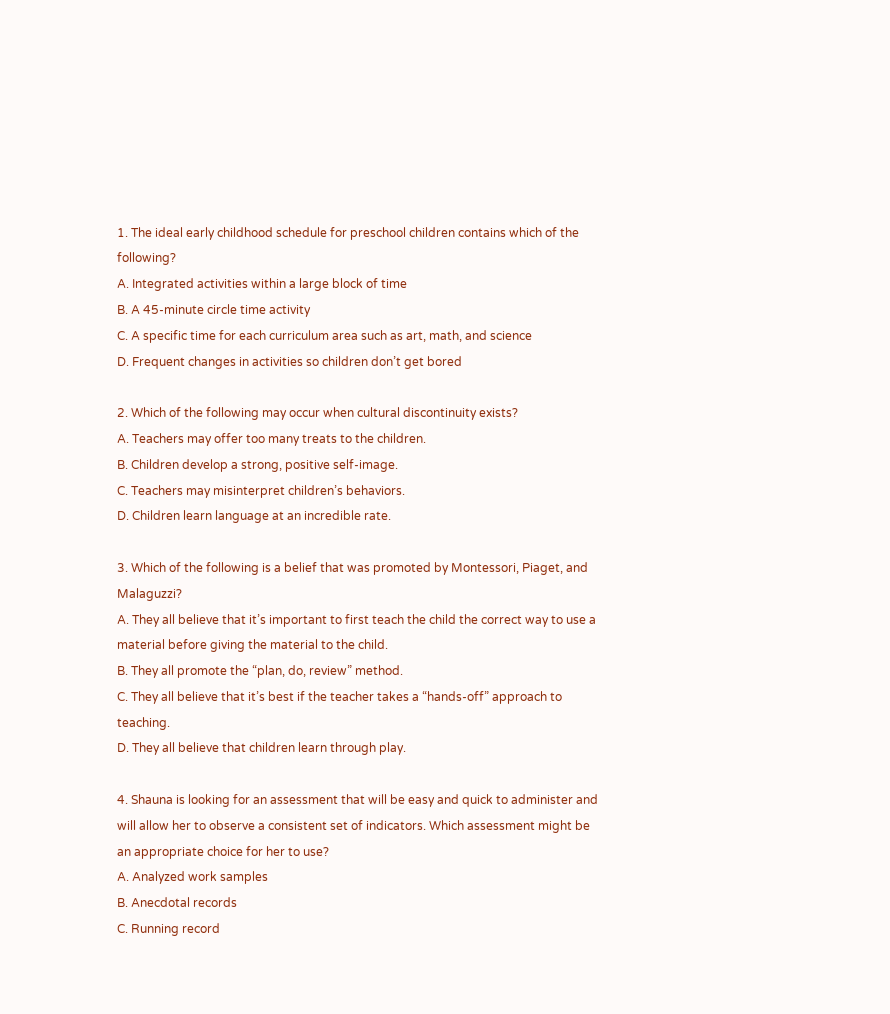1. The ideal early childhood schedule for preschool children contains which of the following?
A. Integrated activities within a large block of time
B. A 45-minute circle time activity
C. A specific time for each curriculum area such as art, math, and science
D. Frequent changes in activities so children don’t get bored

2. Which of the following may occur when cultural discontinuity exists?
A. Teachers may offer too many treats to the children.
B. Children develop a strong, positive self-image.
C. Teachers may misinterpret children’s behaviors.
D. Children learn language at an incredible rate.

3. Which of the following is a belief that was promoted by Montessori, Piaget, and Malaguzzi?
A. They all believe that it’s important to first teach the child the correct way to use a material before giving the material to the child.
B. They all promote the “plan, do, review” method.
C. They all believe that it’s best if the teacher takes a “hands-off” approach to teaching.
D. They all believe that children learn through play.

4. Shauna is looking for an assessment that will be easy and quick to administer and will allow her to observe a consistent set of indicators. Which assessment might be an appropriate choice for her to use?
A. Analyzed work samples
B. Anecdotal records
C. Running record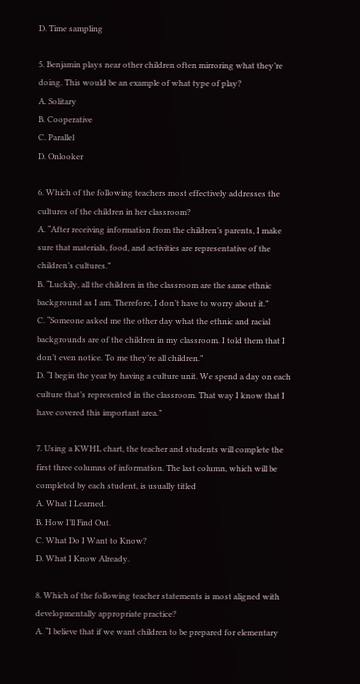D. Time sampling

5. Benjamin plays near other children often mirroring what they’re doing. This would be an example of what type of play?
A. Solitary
B. Cooperative
C. Parallel
D. Onlooker

6. Which of the following teachers most effectively addresses the cultures of the children in her classroom?
A. “After receiving information from the children’s parents, I make sure that materials, food, and activities are representative of the children’s cultures.”
B. “Luckily, all the children in the classroom are the same ethnic background as I am. Therefore, I don’t have to worry about it.”
C. “Someone asked me the other day what the ethnic and racial backgrounds are of the children in my classroom. I told them that I don’t even notice. To me they’re all children.”
D. “I begin the year by having a culture unit. We spend a day on each culture that’s represented in the classroom. That way I know that I have covered this important area.”

7. Using a KWHL chart, the teacher and students will complete the first three columns of information. The last column, which will be completed by each student, is usually titled
A. What I Learned.
B. How I’ll Find Out.
C. What Do I Want to Know?
D. What I Know Already.

8. Which of the following teacher statements is most aligned with developmentally appropriate practice?
A. “I believe that if we want children to be prepared for elementary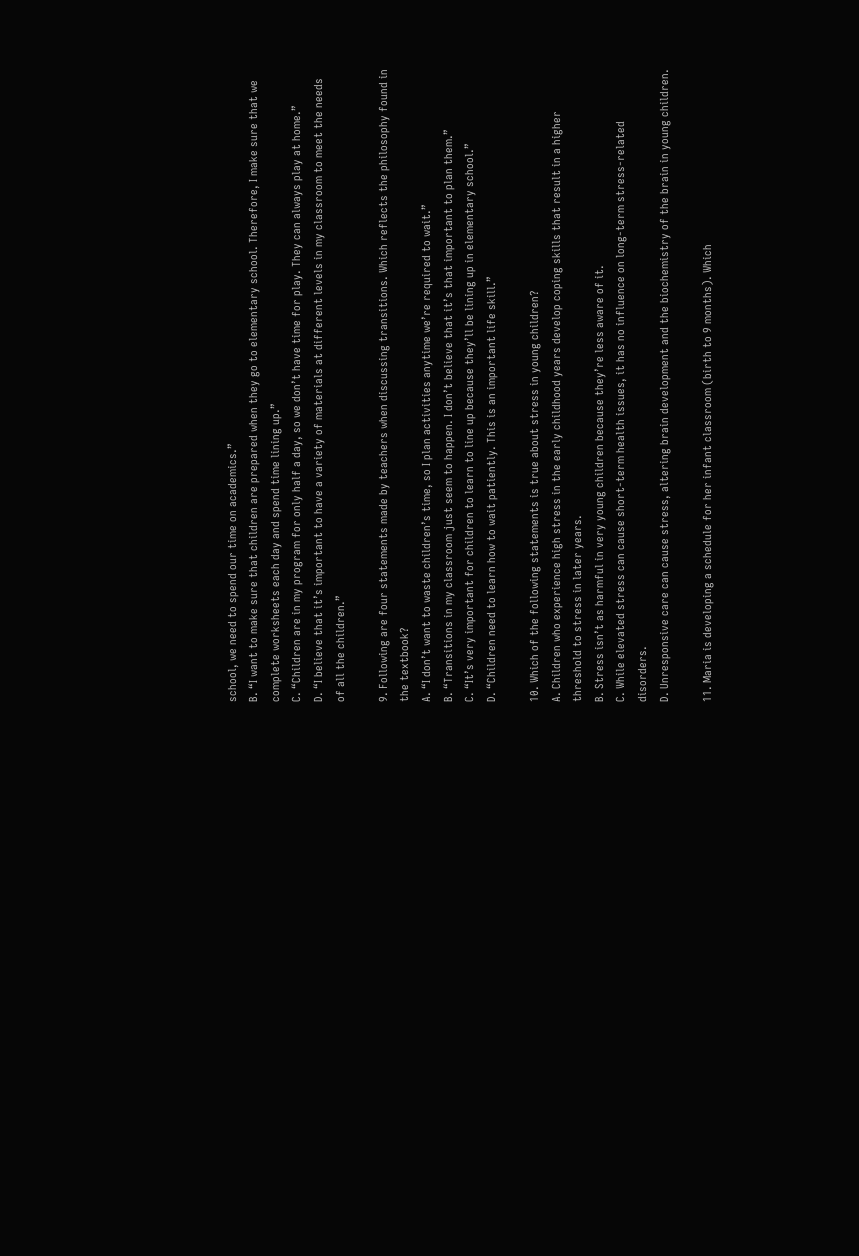school, we need to spend our time on academics.”
B. “I want to make sure that children are prepared when they go to elementary school. Therefore, I make sure that we complete worksheets each day and spend time lining up.”
C. “Children are in my program for only half a day, so we don’t have time for play. They can always play at home.”
D. “I believe that it’s important to have a variety of materials at different levels in my classroom to meet the needs of all the children.”

9. Following are four statements made by teachers when discussing transitions. Which reflects the philosophy found in the textbook?
A. “I don’t want to waste children’s time, so I plan activities anytime we’re required to wait.”
B. “Transitions in my classroom just seem to happen. I don’t believe that it’s that important to plan them.”
C. “It’s very important for children to learn to line up because they’ll be lining up in elementary school.”
D. “Children need to learn how to wait patiently. This is an important life skill.”

10. Which of the following statements is true about stress in young children?
A. Children who experience high stress in the early childhood years develop coping skills that result in a higher threshold to stress in later years.
B. Stress isn’t as harmful in very young children because they’re less aware of it.
C. While elevated stress can cause short-term health issues, it has no influence on long-term stress-related disorders.
D. Unresponsive care can cause stress, altering brain development and the biochemistry of the brain in young children.

11. Maria is developing a schedule for her infant classroom (birth to 9 months). Which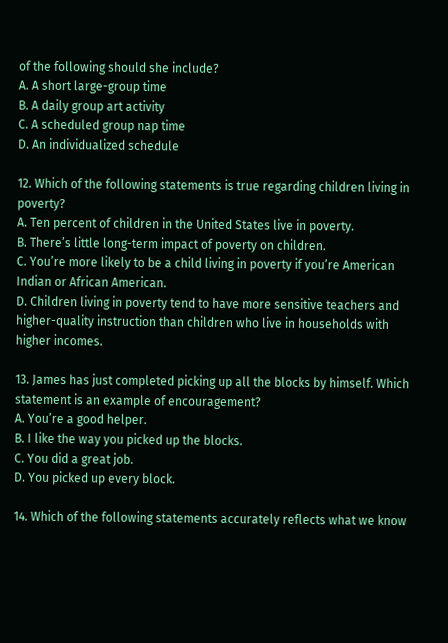of the following should she include?
A. A short large-group time
B. A daily group art activity
C. A scheduled group nap time
D. An individualized schedule

12. Which of the following statements is true regarding children living in poverty?
A. Ten percent of children in the United States live in poverty.
B. There’s little long-term impact of poverty on children.
C. You’re more likely to be a child living in poverty if you’re American Indian or African American.
D. Children living in poverty tend to have more sensitive teachers and higher-quality instruction than children who live in households with higher incomes.

13. James has just completed picking up all the blocks by himself. Which statement is an example of encouragement?
A. You’re a good helper.
B. I like the way you picked up the blocks.
C. You did a great job.
D. You picked up every block.

14. Which of the following statements accurately reflects what we know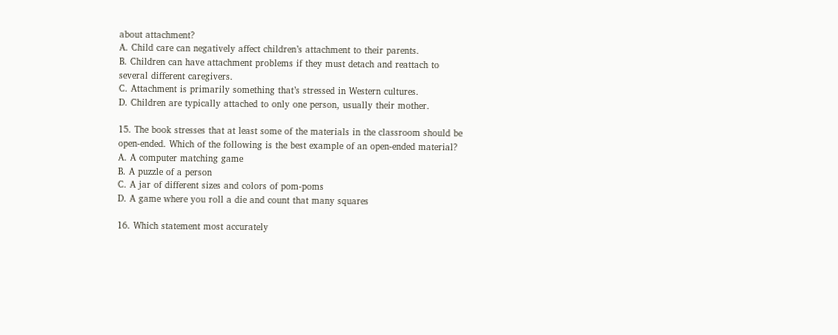about attachment?
A. Child care can negatively affect children’s attachment to their parents.
B. Children can have attachment problems if they must detach and reattach to several different caregivers.
C. Attachment is primarily something that’s stressed in Western cultures.
D. Children are typically attached to only one person, usually their mother.

15. The book stresses that at least some of the materials in the classroom should be open-ended. Which of the following is the best example of an open-ended material?
A. A computer matching game
B. A puzzle of a person
C. A jar of different sizes and colors of pom-poms
D. A game where you roll a die and count that many squares

16. Which statement most accurately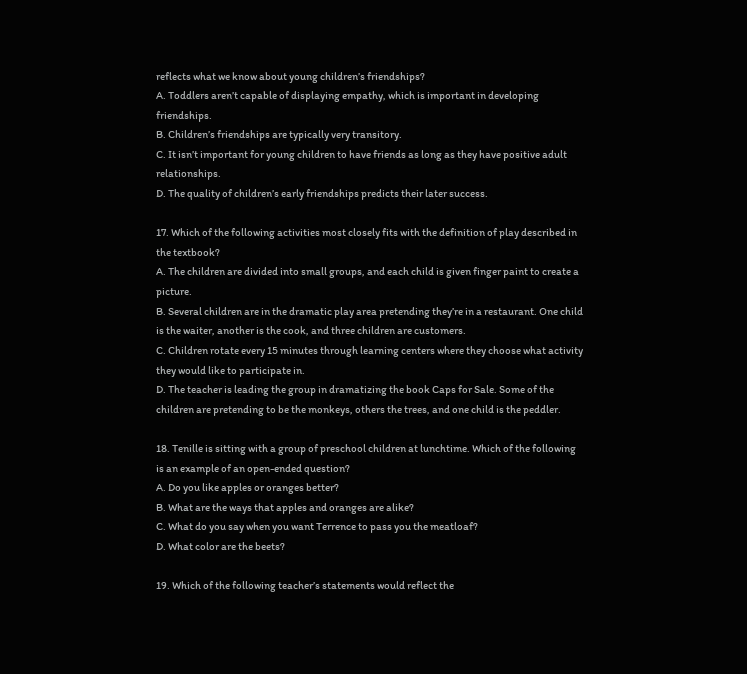reflects what we know about young children’s friendships?
A. Toddlers aren’t capable of displaying empathy, which is important in developing friendships.
B. Children’s friendships are typically very transitory.
C. It isn’t important for young children to have friends as long as they have positive adult relationships.
D. The quality of children’s early friendships predicts their later success.

17. Which of the following activities most closely fits with the definition of play described in the textbook?
A. The children are divided into small groups, and each child is given finger paint to create a picture.
B. Several children are in the dramatic play area pretending they’re in a restaurant. One child is the waiter, another is the cook, and three children are customers.
C. Children rotate every 15 minutes through learning centers where they choose what activity they would like to participate in.
D. The teacher is leading the group in dramatizing the book Caps for Sale. Some of the children are pretending to be the monkeys, others the trees, and one child is the peddler.

18. Tenille is sitting with a group of preschool children at lunchtime. Which of the following is an example of an open-ended question?
A. Do you like apples or oranges better?
B. What are the ways that apples and oranges are alike?
C. What do you say when you want Terrence to pass you the meatloaf?
D. What color are the beets?

19. Which of the following teacher’s statements would reflect the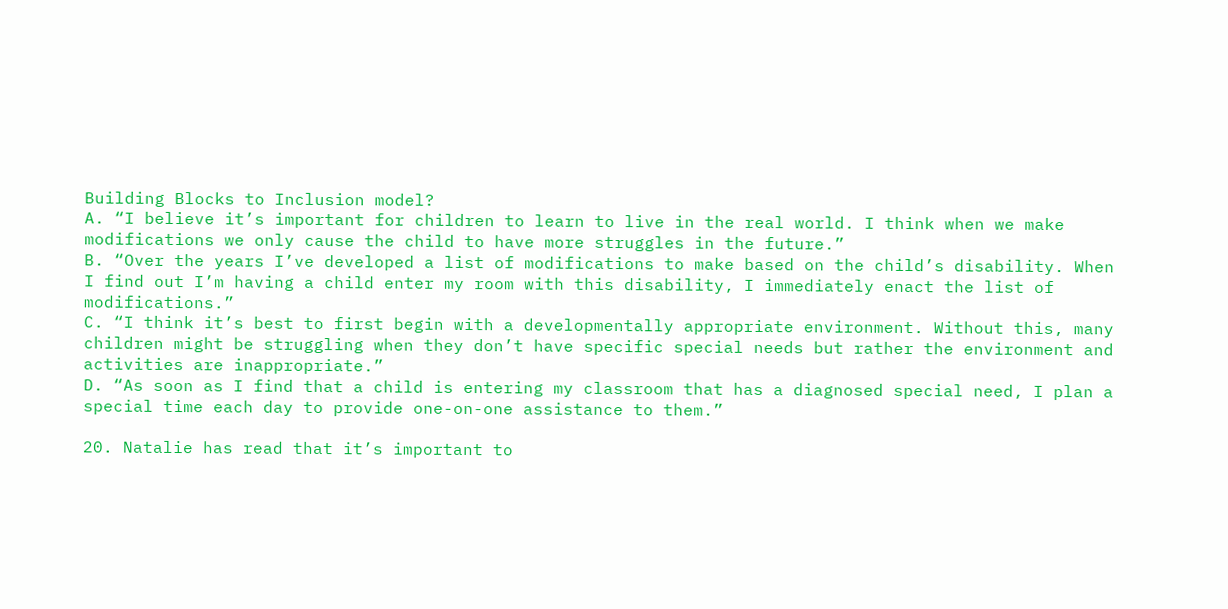Building Blocks to Inclusion model?
A. “I believe it’s important for children to learn to live in the real world. I think when we make modifications we only cause the child to have more struggles in the future.”
B. “Over the years I’ve developed a list of modifications to make based on the child’s disability. When I find out I’m having a child enter my room with this disability, I immediately enact the list of modifications.”
C. “I think it’s best to first begin with a developmentally appropriate environment. Without this, many children might be struggling when they don’t have specific special needs but rather the environment and activities are inappropriate.”
D. “As soon as I find that a child is entering my classroom that has a diagnosed special need, I plan a special time each day to provide one-on-one assistance to them.”

20. Natalie has read that it’s important to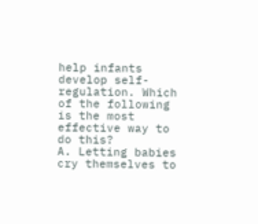help infants develop self-regulation. Which of the following is the most effective way to do this?
A. Letting babies cry themselves to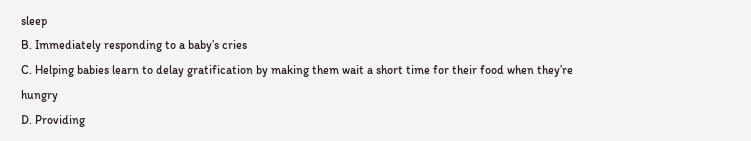sleep
B. Immediately responding to a baby’s cries
C. Helping babies learn to delay gratification by making them wait a short time for their food when they’re hungry
D. Providing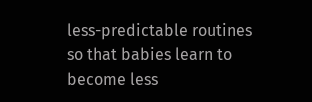less-predictable routines so that babies learn to become less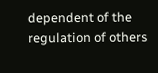dependent of the regulation of others